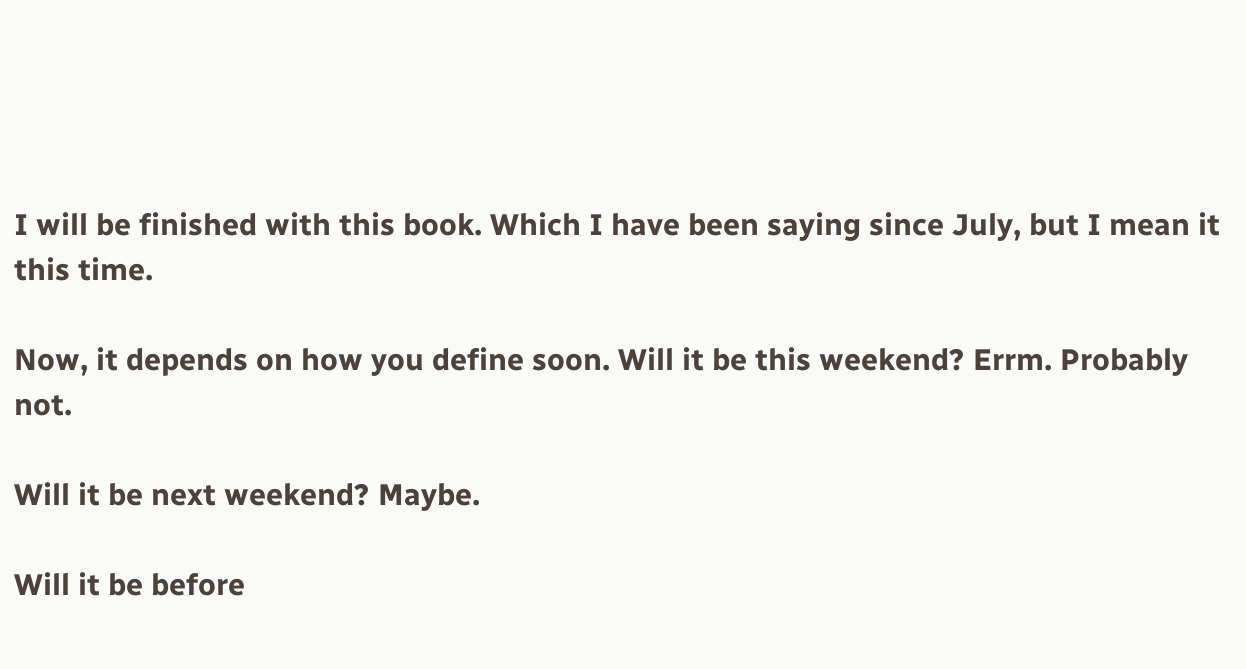I will be finished with this book. Which I have been saying since July, but I mean it this time.

Now, it depends on how you define soon. Will it be this weekend? Errm. Probably not.

Will it be next weekend? Maybe.

Will it be before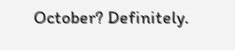October? Definitely.